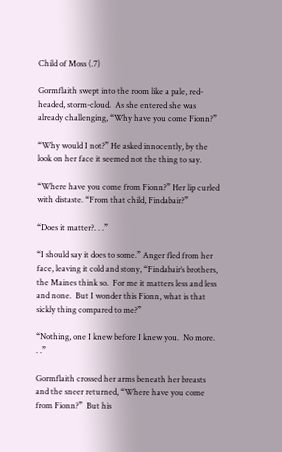Child of Moss (.7)

Gormflaith swept into the room like a pale, red-headed, storm-cloud.  As she entered she was already challenging, “Why have you come Fionn?”

“Why would I not?” He asked innocently, by the look on her face it seemed not the thing to say.

“Where have you come from Fionn?” Her lip curled with distaste. “From that child, Findabair?”

“Does it matter?. . .”

“I should say it does to some.” Anger fled from her face, leaving it cold and stony, “Findabair’s brothers, the Maines think so.  For me it matters less and less and none.  But I wonder this Fionn, what is that sickly thing compared to me?”

“Nothing, one I knew before I knew you.  No more. . .”

Gormflaith crossed her arms beneath her breasts and the sneer returned, “Where have you come from Fionn?”  But his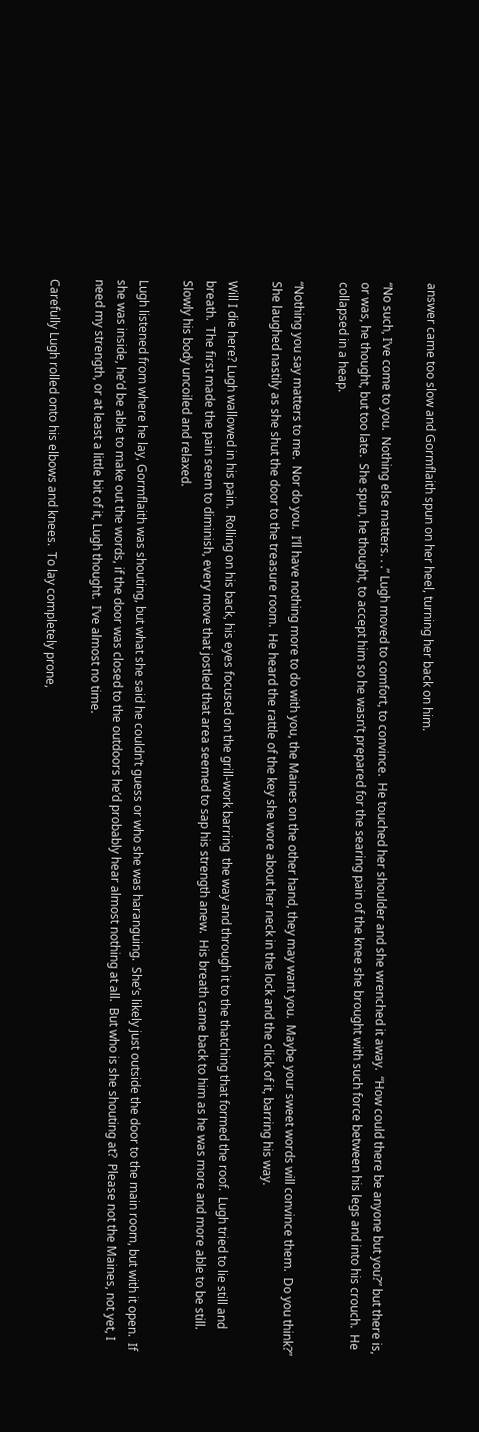answer came too slow and Gormflaith spun on her heel, turning her back on him.

“No such, I’ve come to you.  Nothing else matters. . .” Lugh moved to comfort, to convince.  He touched her shoulder and she wrenched it away.  “How could there be anyone but you?” but there is, or was, he thought, but too late.  She spun, he thought, to accept him so he wasn’t prepared for the searing pain of the knee she brought with such force between his legs and into his crouch.  He collapsed in a heap.

“Nothing you say matters to me.  Nor do you.  I’ll have nothing more to do with you, the Maines on the other hand, they may want you.  Maybe your sweet words will convince them.  Do you think?” She laughed nastily as she shut the door to the treasure room.  He heard the rattle of the key she wore about her neck in the lock and the click of it, barring his way.

Will I die here? Lugh wallowed in his pain.  Rolling on his back, his eyes focused on the grill-work barring  the way and through it to the thatching that formed the roof.  Lugh tried to lie still and breath.  The first made the pain seem to diminish, every move that jostled that area seemed to sap his strength anew.  His breath came back to him as he was more and more able to be still.  Slowly his body uncoiled and relaxed.

Lugh listened from where he lay, Gormflaith was shouting, but what she said he couldn’t guess or who she was haranguing.  She’s likely just outside the door to the main room, but with it open.  If she was inside, he’d be able to make out the words, if the door was closed to the outdoors he’d probably hear almost nothing at all.  But who is she shouting at?  Please not the Maines, not yet, I need my strength, or at least a little bit of it, Lugh thought.  I’ve almost no time.

Carefully Lugh rolled onto his elbows and knees.  To lay completely prone,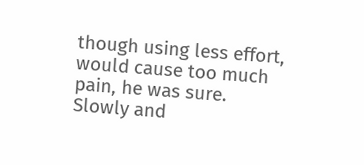though using less effort, would cause too much pain, he was sure.  Slowly and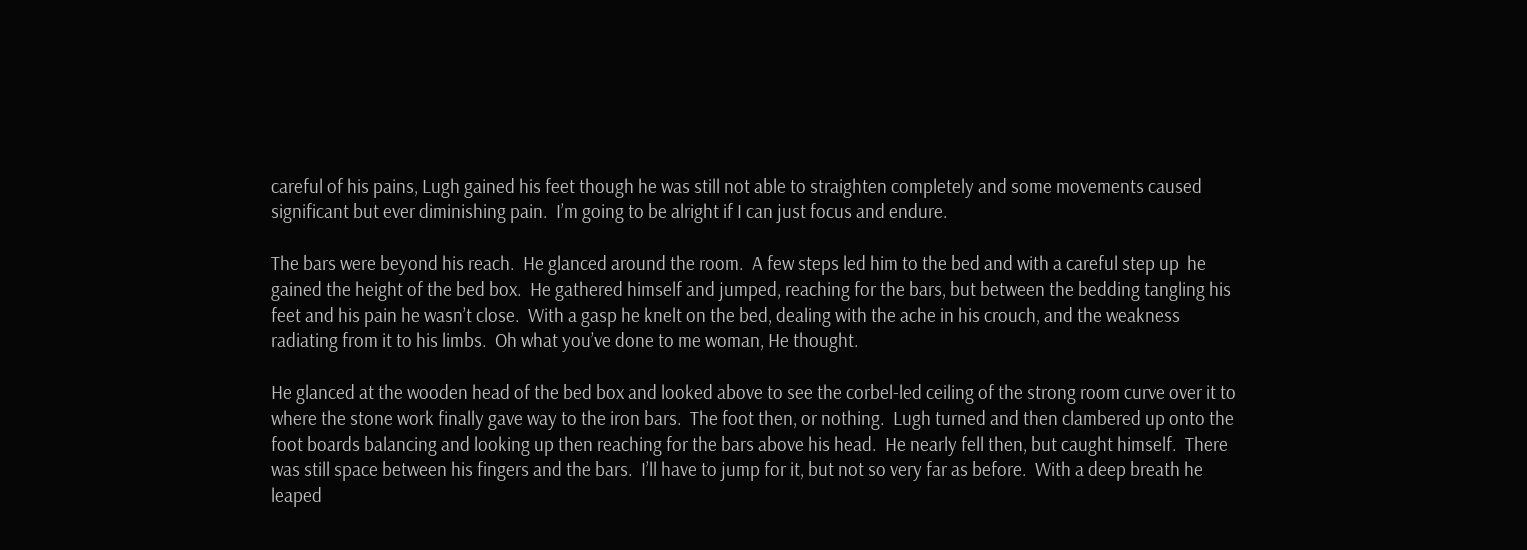careful of his pains, Lugh gained his feet though he was still not able to straighten completely and some movements caused significant but ever diminishing pain.  I’m going to be alright if I can just focus and endure.

The bars were beyond his reach.  He glanced around the room.  A few steps led him to the bed and with a careful step up  he gained the height of the bed box.  He gathered himself and jumped, reaching for the bars, but between the bedding tangling his feet and his pain he wasn’t close.  With a gasp he knelt on the bed, dealing with the ache in his crouch, and the weakness radiating from it to his limbs.  Oh what you’ve done to me woman, He thought.

He glanced at the wooden head of the bed box and looked above to see the corbel-led ceiling of the strong room curve over it to where the stone work finally gave way to the iron bars.  The foot then, or nothing.  Lugh turned and then clambered up onto the foot boards balancing and looking up then reaching for the bars above his head.  He nearly fell then, but caught himself.  There was still space between his fingers and the bars.  I’ll have to jump for it, but not so very far as before.  With a deep breath he leaped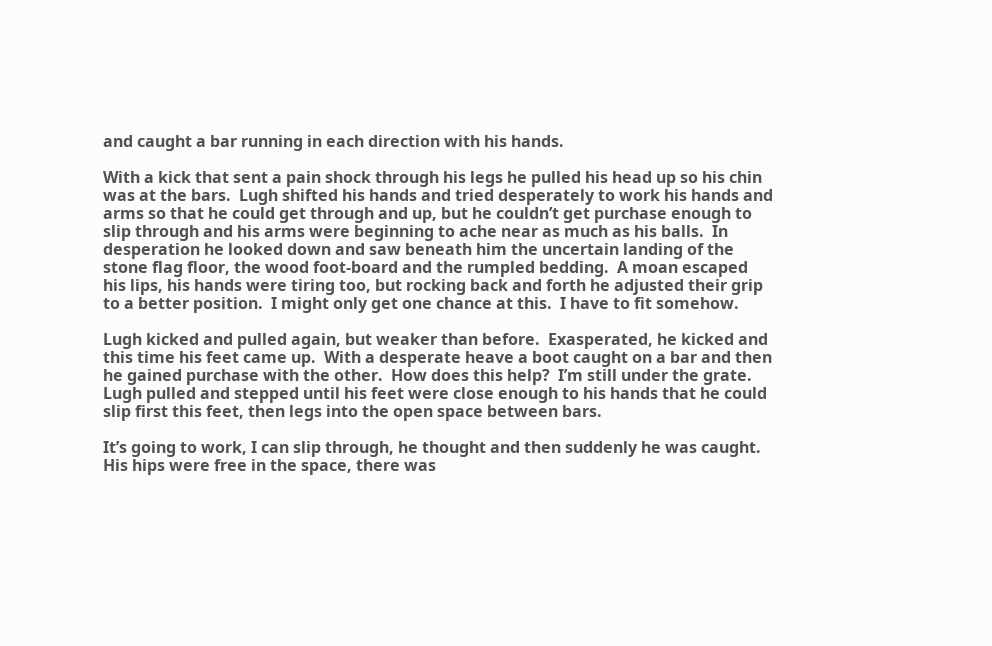and caught a bar running in each direction with his hands.

With a kick that sent a pain shock through his legs he pulled his head up so his chin was at the bars.  Lugh shifted his hands and tried desperately to work his hands and arms so that he could get through and up, but he couldn’t get purchase enough to slip through and his arms were beginning to ache near as much as his balls.  In desperation he looked down and saw beneath him the uncertain landing of the stone flag floor, the wood foot-board and the rumpled bedding.  A moan escaped his lips, his hands were tiring too, but rocking back and forth he adjusted their grip to a better position.  I might only get one chance at this.  I have to fit somehow.

Lugh kicked and pulled again, but weaker than before.  Exasperated, he kicked and this time his feet came up.  With a desperate heave a boot caught on a bar and then he gained purchase with the other.  How does this help?  I’m still under the grate.  Lugh pulled and stepped until his feet were close enough to his hands that he could slip first this feet, then legs into the open space between bars.

It’s going to work, I can slip through, he thought and then suddenly he was caught.  His hips were free in the space, there was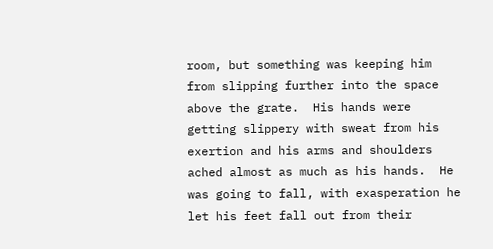room, but something was keeping him from slipping further into the space above the grate.  His hands were getting slippery with sweat from his exertion and his arms and shoulders ached almost as much as his hands.  He was going to fall, with exasperation he let his feet fall out from their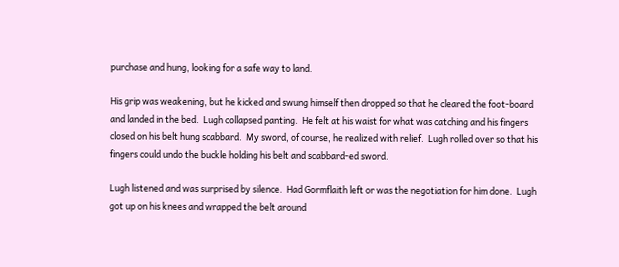purchase and hung, looking for a safe way to land.

His grip was weakening, but he kicked and swung himself then dropped so that he cleared the foot-board and landed in the bed.  Lugh collapsed panting.  He felt at his waist for what was catching and his fingers closed on his belt hung scabbard.  My sword, of course, he realized with relief.  Lugh rolled over so that his fingers could undo the buckle holding his belt and scabbard-ed sword.

Lugh listened and was surprised by silence.  Had Gormflaith left or was the negotiation for him done.  Lugh got up on his knees and wrapped the belt around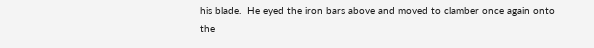his blade.  He eyed the iron bars above and moved to clamber once again onto the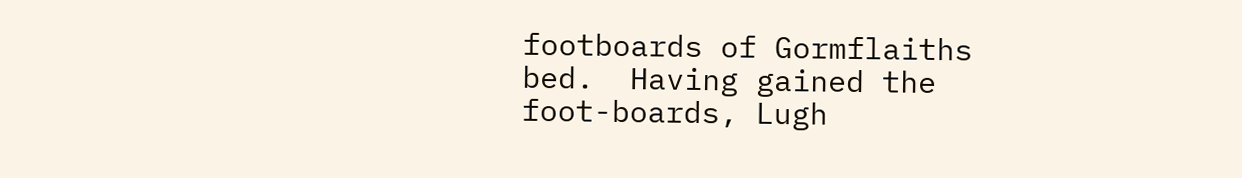footboards of Gormflaiths bed.  Having gained the foot-boards, Lugh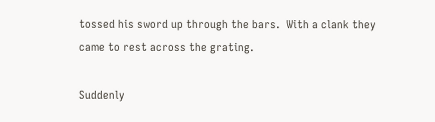tossed his sword up through the bars.  With a clank they came to rest across the grating.

Suddenly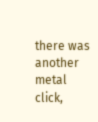there was another metal click,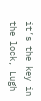it’s the key in the lock, Lugh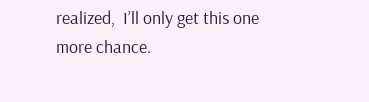realized,  I’ll only get this one more chance.